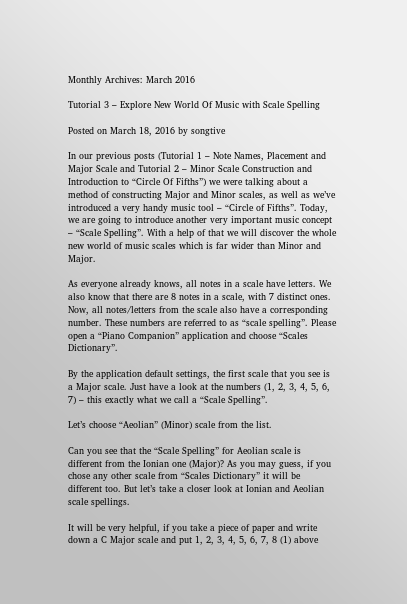Monthly Archives: March 2016

Tutorial 3 – Explore New World Of Music with Scale Spelling

Posted on March 18, 2016 by songtive

In our previous posts (Tutorial 1 – Note Names, Placement and Major Scale and Tutorial 2 – Minor Scale Construction and Introduction to “Circle Of Fifths”) we were talking about a method of constructing Major and Minor scales, as well as we’ve introduced a very handy music tool – “Circle of Fifths”. Today, we are going to introduce another very important music concept – “Scale Spelling”. With a help of that we will discover the whole new world of music scales which is far wider than Minor and Major.

As everyone already knows, all notes in a scale have letters. We also know that there are 8 notes in a scale, with 7 distinct ones. Now, all notes/letters from the scale also have a corresponding number. These numbers are referred to as “scale spelling”. Please open a “Piano Companion” application and choose “Scales Dictionary”.

By the application default settings, the first scale that you see is a Major scale. Just have a look at the numbers (1, 2, 3, 4, 5, 6, 7) – this exactly what we call a “Scale Spelling”.

Let’s choose “Aeolian” (Minor) scale from the list.

Can you see that the “Scale Spelling” for Aeolian scale is different from the Ionian one (Major)? As you may guess, if you chose any other scale from “Scales Dictionary” it will be different too. But let’s take a closer look at Ionian and Aeolian scale spellings.

It will be very helpful, if you take a piece of paper and write down a C Major scale and put 1, 2, 3, 4, 5, 6, 7, 8 (1) above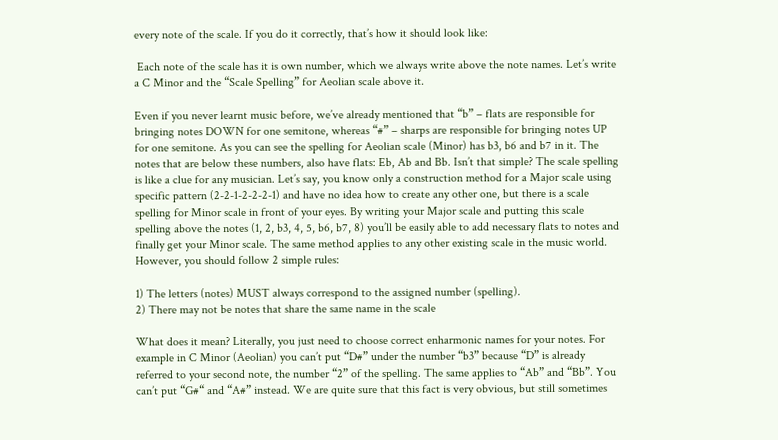every note of the scale. If you do it correctly, that’s how it should look like:

 Each note of the scale has it is own number, which we always write above the note names. Let’s write a C Minor and the “Scale Spelling” for Aeolian scale above it.

Even if you never learnt music before, we’ve already mentioned that “b” – flats are responsible for bringing notes DOWN for one semitone, whereas “#” – sharps are responsible for bringing notes UP for one semitone. As you can see the spelling for Aeolian scale (Minor) has b3, b6 and b7 in it. The notes that are below these numbers, also have flats: Eb, Ab and Bb. Isn’t that simple? The scale spelling is like a clue for any musician. Let’s say, you know only a construction method for a Major scale using specific pattern (2-2-1-2-2-2-1) and have no idea how to create any other one, but there is a scale spelling for Minor scale in front of your eyes. By writing your Major scale and putting this scale spelling above the notes (1, 2, b3, 4, 5, b6, b7, 8) you’ll be easily able to add necessary flats to notes and finally get your Minor scale. The same method applies to any other existing scale in the music world. However, you should follow 2 simple rules:

1) The letters (notes) MUST always correspond to the assigned number (spelling).
2) There may not be notes that share the same name in the scale

What does it mean? Literally, you just need to choose correct enharmonic names for your notes. For example in C Minor (Aeolian) you can’t put “D#” under the number “b3” because “D” is already referred to your second note, the number “2” of the spelling. The same applies to “Ab” and “Bb”. You can’t put “G#“ and “A#” instead. We are quite sure that this fact is very obvious, but still sometimes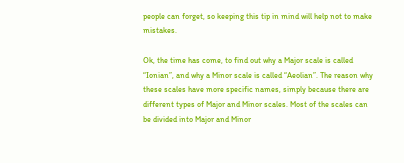people can forget, so keeping this tip in mind will help not to make mistakes.

Ok, the time has come, to find out why a Major scale is called “Ionian”, and why a Minor scale is called “Aeolian”. The reason why these scales have more specific names, simply because there are different types of Major and Minor scales. Most of the scales can be divided into Major and Minor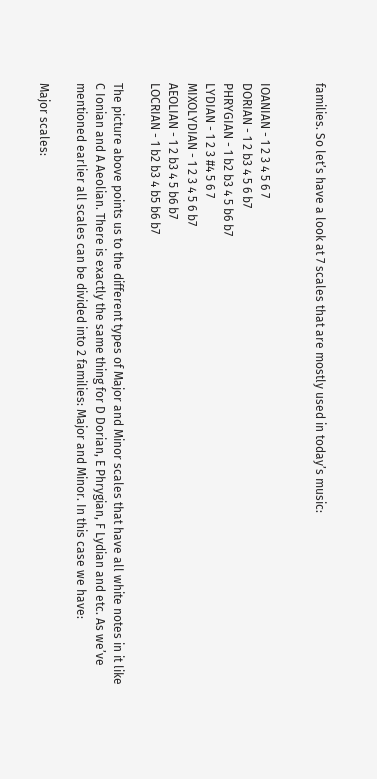families. So let’s have a look at 7 scales that are mostly used in today’s music:


IOANIAN - 1 2 3 4 5 6 7
DORIAN - 1 2 b3 4 5 6 b7
PHRYGIAN - 1 b2 b3 4 5 b6 b7
LYDIAN - 1 2 3 #4 5 6 7
MIXOLYDIAN - 1 2 3 4 5 6 b7
AEOLIAN - 1 2 b3 4 5 b6 b7
LOCRIAN - 1 b2 b3 4 b5 b6 b7

The picture above points us to the different types of Major and Minor scales that have all white notes in it like C Ionian and A Aeolian. There is exactly the same thing for D Dorian, E Phrygian, F Lydian and etc. As we’ve mentioned earlier all scales can be divided into 2 families: Major and Minor. In this case we have:

Major scales: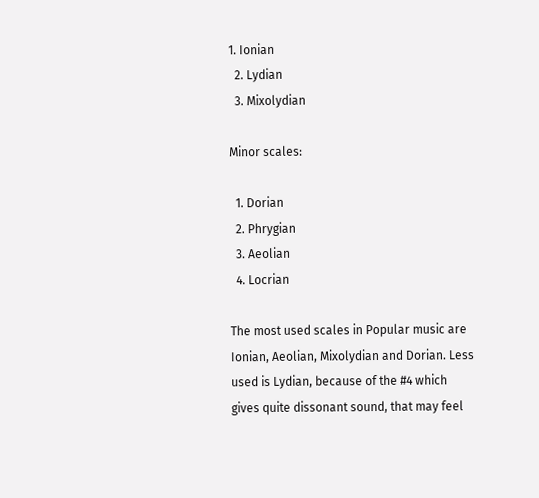1. Ionian
  2. Lydian
  3. Mixolydian

Minor scales:

  1. Dorian
  2. Phrygian
  3. Aeolian
  4. Locrian

The most used scales in Popular music are Ionian, Aeolian, Mixolydian and Dorian. Less used is Lydian, because of the #4 which gives quite dissonant sound, that may feel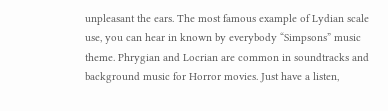unpleasant the ears. The most famous example of Lydian scale use, you can hear in known by everybody “Simpsons” music theme. Phrygian and Locrian are common in soundtracks and background music for Horror movies. Just have a listen,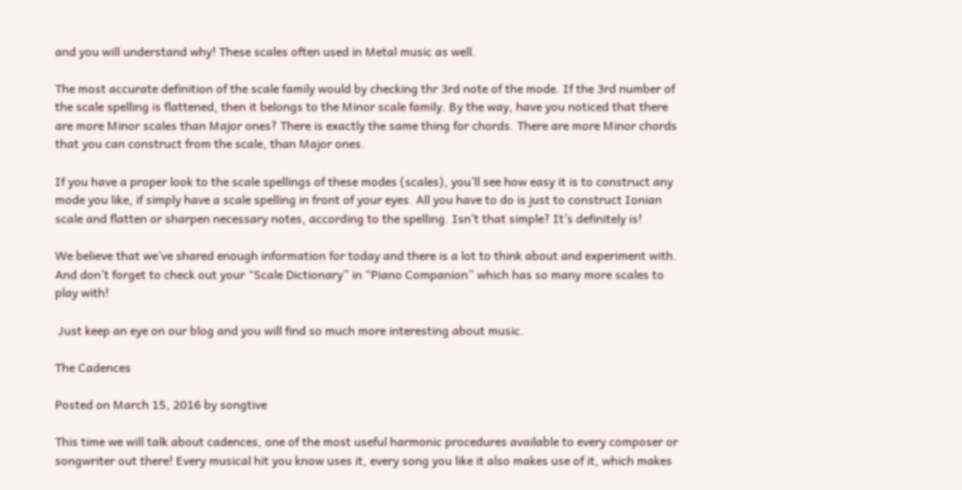and you will understand why! These scales often used in Metal music as well.

The most accurate definition of the scale family would by checking thr 3rd note of the mode. If the 3rd number of the scale spelling is flattened, then it belongs to the Minor scale family. By the way, have you noticed that there are more Minor scales than Major ones? There is exactly the same thing for chords. There are more Minor chords that you can construct from the scale, than Major ones.

If you have a proper look to the scale spellings of these modes (scales), you’ll see how easy it is to construct any mode you like, if simply have a scale spelling in front of your eyes. All you have to do is just to construct Ionian scale and flatten or sharpen necessary notes, according to the spelling. Isn’t that simple? It’s definitely is!

We believe that we’ve shared enough information for today and there is a lot to think about and experiment with. And don’t forget to check out your “Scale Dictionary” in “Piano Companion” which has so many more scales to play with!

 Just keep an eye on our blog and you will find so much more interesting about music.

The Cadences

Posted on March 15, 2016 by songtive

This time we will talk about cadences, one of the most useful harmonic procedures available to every composer or songwriter out there! Every musical hit you know uses it, every song you like it also makes use of it, which makes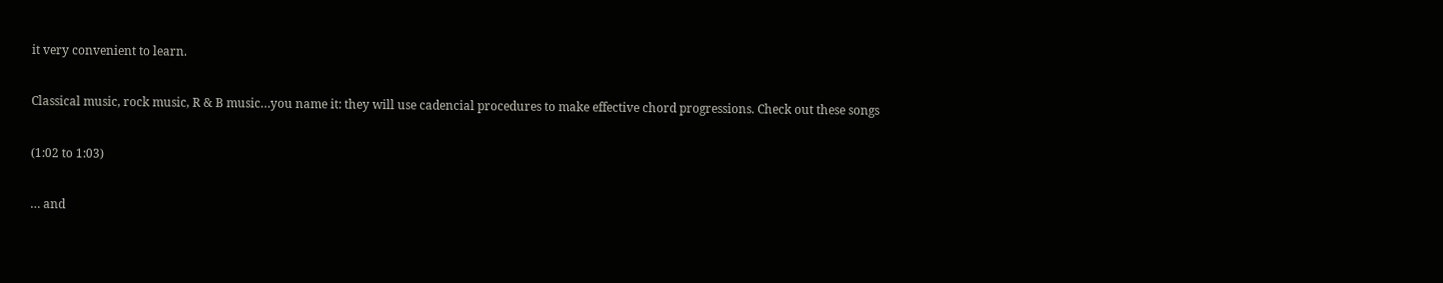it very convenient to learn.

Classical music, rock music, R & B music…you name it: they will use cadencial procedures to make effective chord progressions. Check out these songs

(1:02 to 1:03)

… and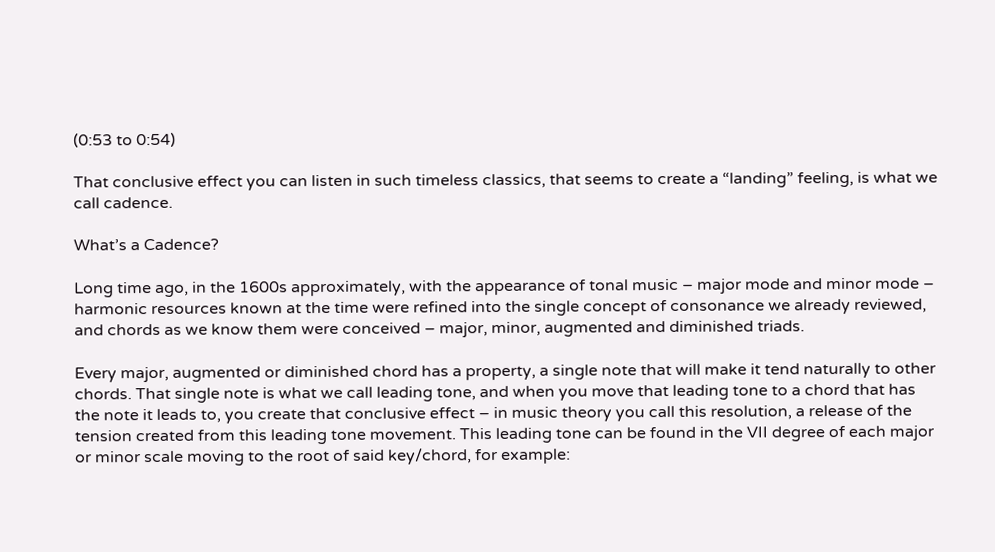(0:53 to 0:54)

That conclusive effect you can listen in such timeless classics, that seems to create a “landing” feeling, is what we call cadence.

What’s a Cadence?

Long time ago, in the 1600s approximately, with the appearance of tonal music – major mode and minor mode – harmonic resources known at the time were refined into the single concept of consonance we already reviewed, and chords as we know them were conceived – major, minor, augmented and diminished triads.

Every major, augmented or diminished chord has a property, a single note that will make it tend naturally to other chords. That single note is what we call leading tone, and when you move that leading tone to a chord that has the note it leads to, you create that conclusive effect – in music theory you call this resolution, a release of the tension created from this leading tone movement. This leading tone can be found in the VII degree of each major or minor scale moving to the root of said key/chord, for example: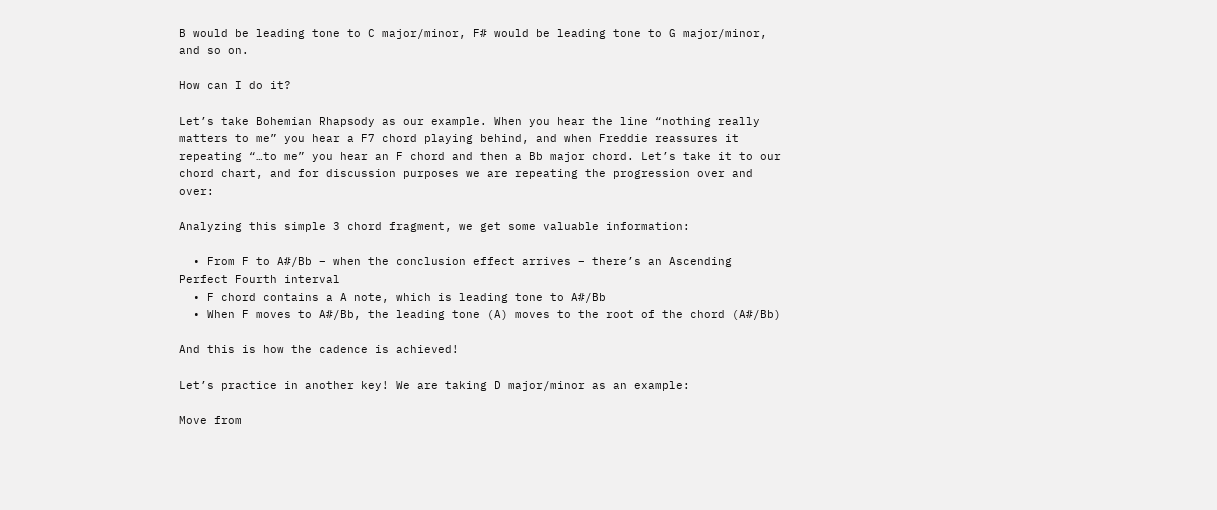B would be leading tone to C major/minor, F# would be leading tone to G major/minor, and so on.

How can I do it?

Let’s take Bohemian Rhapsody as our example. When you hear the line “nothing really matters to me” you hear a F7 chord playing behind, and when Freddie reassures it repeating “…to me” you hear an F chord and then a Bb major chord. Let’s take it to our chord chart, and for discussion purposes we are repeating the progression over and over:

Analyzing this simple 3 chord fragment, we get some valuable information:

  • From F to A#/Bb – when the conclusion effect arrives – there’s an Ascending Perfect Fourth interval
  • F chord contains a A note, which is leading tone to A#/Bb
  • When F moves to A#/Bb, the leading tone (A) moves to the root of the chord (A#/Bb)

And this is how the cadence is achieved!

Let’s practice in another key! We are taking D major/minor as an example:

Move from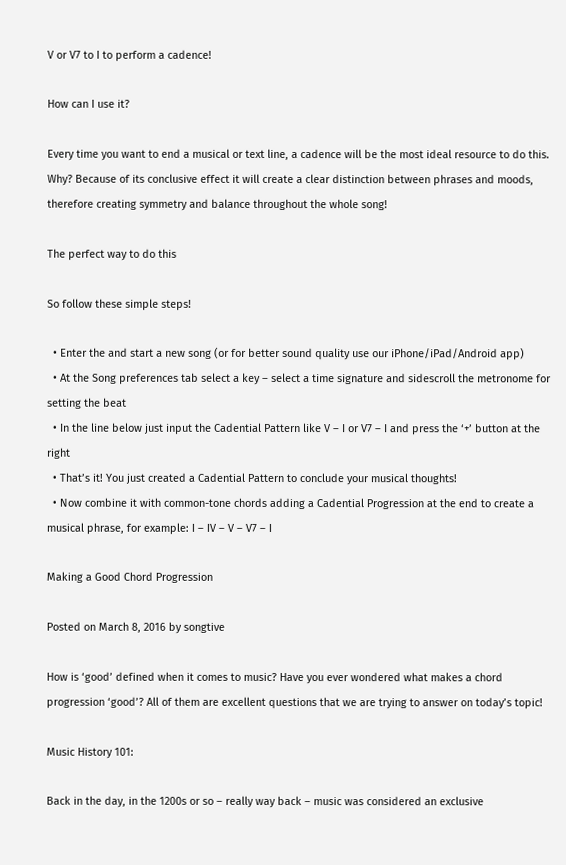V or V7 to I to perform a cadence!

How can I use it?

Every time you want to end a musical or text line, a cadence will be the most ideal resource to do this. Why? Because of its conclusive effect it will create a clear distinction between phrases and moods, therefore creating symmetry and balance throughout the whole song!

The perfect way to do this

So follow these simple steps!

  • Enter the and start a new song (or for better sound quality use our iPhone/iPad/Android app)
  • At the Song preferences tab select a key – select a time signature and sidescroll the metronome for setting the beat
  • In the line below just input the Cadential Pattern like V – I or V7 – I and press the ‘+’ button at the right
  • That’s it! You just created a Cadential Pattern to conclude your musical thoughts!
  • Now combine it with common-tone chords adding a Cadential Progression at the end to create a musical phrase, for example: I – IV – V – V7 – I

Making a Good Chord Progression

Posted on March 8, 2016 by songtive

How is ‘good’ defined when it comes to music? Have you ever wondered what makes a chord progression ‘good’? All of them are excellent questions that we are trying to answer on today’s topic!

Music History 101:

Back in the day, in the 1200s or so – really way back – music was considered an exclusive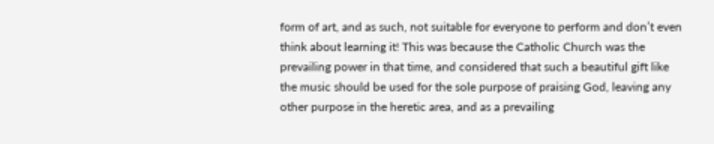form of art, and as such, not suitable for everyone to perform and don’t even think about learning it! This was because the Catholic Church was the prevailing power in that time, and considered that such a beautiful gift like the music should be used for the sole purpose of praising God, leaving any other purpose in the heretic area, and as a prevailing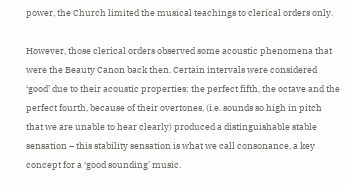power, the Church limited the musical teachings to clerical orders only.

However, those clerical orders observed some acoustic phenomena that were the Beauty Canon back then. Certain intervals were considered ‘good’ due to their acoustic properties: the perfect fifth, the octave and the perfect fourth, because of their overtones, (i.e. sounds so high in pitch that we are unable to hear clearly) produced a distinguishable stable sensation – this stability sensation is what we call consonance, a key concept for a ‘good sounding’ music.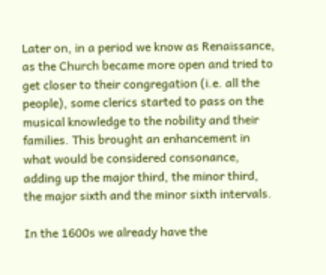Later on, in a period we know as Renaissance, as the Church became more open and tried to get closer to their congregation (i.e. all the people), some clerics started to pass on the musical knowledge to the nobility and their families. This brought an enhancement in what would be considered consonance, adding up the major third, the minor third, the major sixth and the minor sixth intervals.

In the 1600s we already have the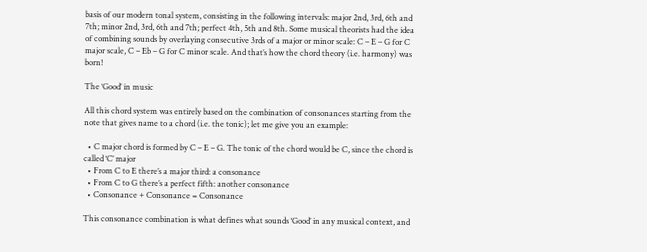basis of our modern tonal system, consisting in the following intervals: major 2nd, 3rd, 6th and 7th; minor 2nd, 3rd, 6th and 7th; perfect 4th, 5th and 8th. Some musical theorists had the idea of combining sounds by overlaying consecutive 3rds of a major or minor scale: C – E – G for C major scale, C – Eb – G for C minor scale. And that’s how the chord theory (i.e. harmony) was born!

The ‘Good’ in music

All this chord system was entirely based on the combination of consonances starting from the note that gives name to a chord (i.e. the tonic); let me give you an example:

  • C major chord is formed by C – E – G. The tonic of the chord would be C, since the chord is called ‘C’ major
  • From C to E there’s a major third: a consonance
  • From C to G there’s a perfect fifth: another consonance
  • Consonance + Consonance = Consonance

This consonance combination is what defines what sounds ‘Good’ in any musical context, and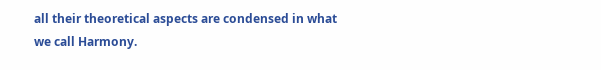all their theoretical aspects are condensed in what we call Harmony.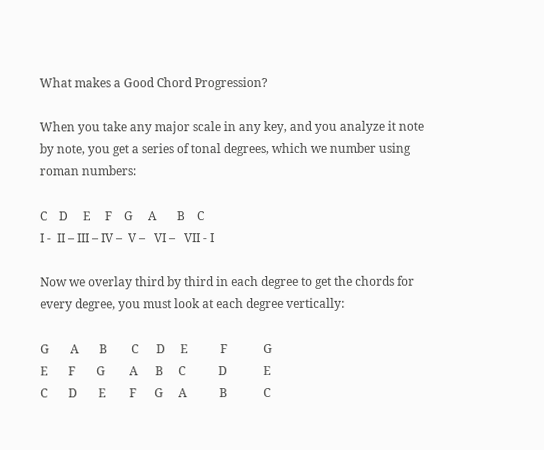What makes a Good Chord Progression?

When you take any major scale in any key, and you analyze it note by note, you get a series of tonal degrees, which we number using roman numbers:

C    D     E     F    G     A       B    C
I -  II – III – IV –  V –   VI –   VII - I

Now we overlay third by third in each degree to get the chords for every degree, you must look at each degree vertically:

G       A       B        C      D     E           F            G
E       F       G        A      B     C           D            E
C       D       E        F      G     A           B            C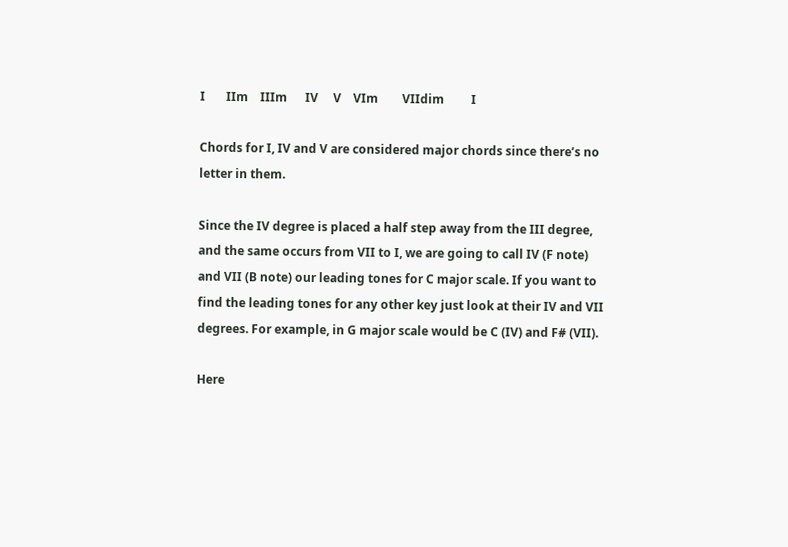I       IIm    IIIm      IV     V    VIm        VIIdim         I

Chords for I, IV and V are considered major chords since there’s no letter in them.

Since the IV degree is placed a half step away from the III degree, and the same occurs from VII to I, we are going to call IV (F note) and VII (B note) our leading tones for C major scale. If you want to find the leading tones for any other key just look at their IV and VII degrees. For example, in G major scale would be C (IV) and F# (VII).

Here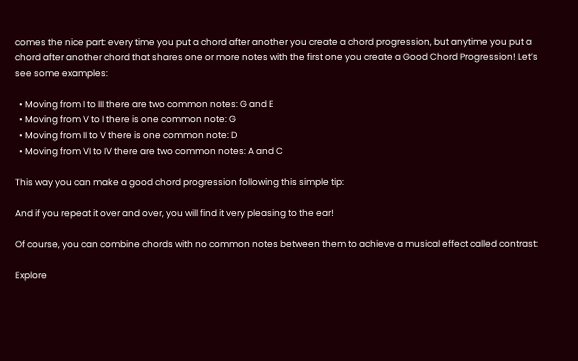comes the nice part: every time you put a chord after another you create a chord progression, but anytime you put a chord after another chord that shares one or more notes with the first one you create a Good Chord Progression! Let’s see some examples:

  • Moving from I to III there are two common notes: G and E
  • Moving from V to I there is one common note: G
  • Moving from II to V there is one common note: D
  • Moving from VI to IV there are two common notes: A and C

This way you can make a good chord progression following this simple tip:

And if you repeat it over and over, you will find it very pleasing to the ear!

Of course, you can combine chords with no common notes between them to achieve a musical effect called contrast:

Explore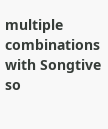multiple combinations with Songtive so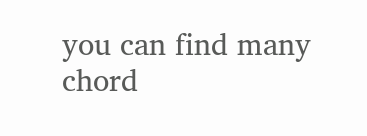you can find many chord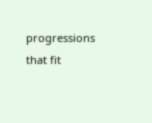progressions that fit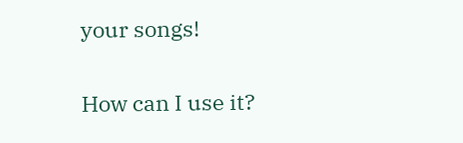your songs!

How can I use it?